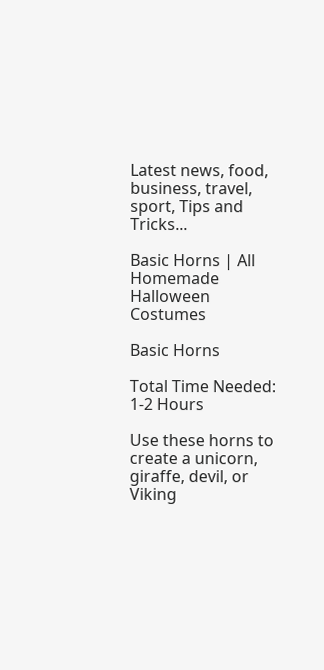Latest news, food, business, travel, sport, Tips and Tricks...

Basic Horns | All Homemade Halloween Costumes

Basic Horns

Total Time Needed: 1-2 Hours

Use these horns to create a unicorn, giraffe, devil, or Viking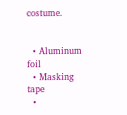costume.


  • Aluminum foil
  • Masking tape
  •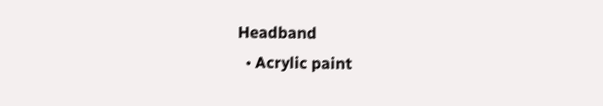Headband
  • Acrylic paint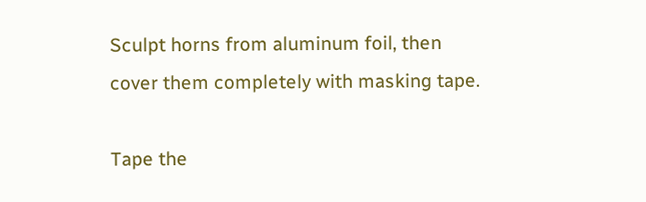Sculpt horns from aluminum foil, then cover them completely with masking tape.

Tape the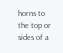horns to the top or sides of a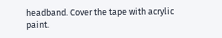headband. Cover the tape with acrylic paint.